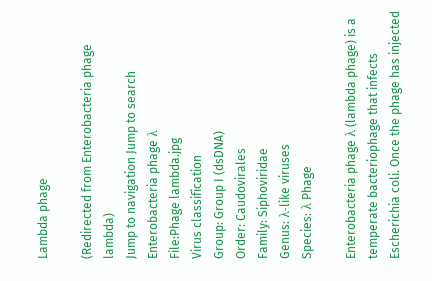Lambda phage

(Redirected from Enterobacteria phage lambda)
Jump to navigation Jump to search
Enterobacteria phage λ
File:Phage lambda.jpg
Virus classification
Group: Group I (dsDNA)
Order: Caudovirales
Family: Siphoviridae
Genus: λ-like viruses
Species: λ Phage

Enterobacteria phage λ (lambda phage) is a temperate bacteriophage that infects Escherichia coli. Once the phage has injected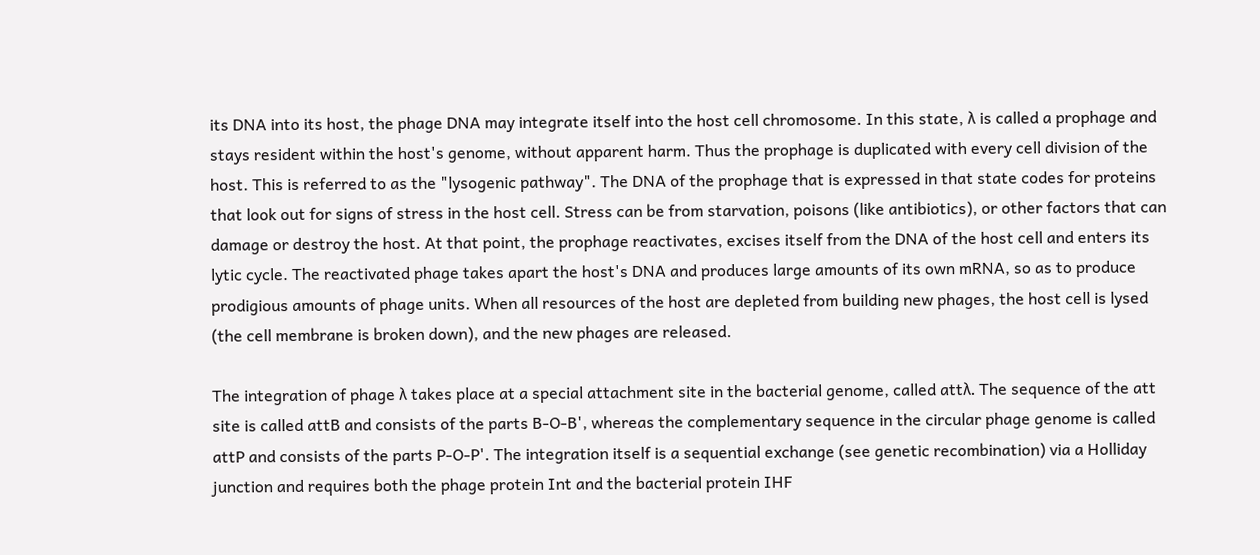its DNA into its host, the phage DNA may integrate itself into the host cell chromosome. In this state, λ is called a prophage and stays resident within the host's genome, without apparent harm. Thus the prophage is duplicated with every cell division of the host. This is referred to as the "lysogenic pathway". The DNA of the prophage that is expressed in that state codes for proteins that look out for signs of stress in the host cell. Stress can be from starvation, poisons (like antibiotics), or other factors that can damage or destroy the host. At that point, the prophage reactivates, excises itself from the DNA of the host cell and enters its lytic cycle. The reactivated phage takes apart the host's DNA and produces large amounts of its own mRNA, so as to produce prodigious amounts of phage units. When all resources of the host are depleted from building new phages, the host cell is lysed (the cell membrane is broken down), and the new phages are released.

The integration of phage λ takes place at a special attachment site in the bacterial genome, called attλ. The sequence of the att site is called attB and consists of the parts B-O-B', whereas the complementary sequence in the circular phage genome is called attP and consists of the parts P-O-P'. The integration itself is a sequential exchange (see genetic recombination) via a Holliday junction and requires both the phage protein Int and the bacterial protein IHF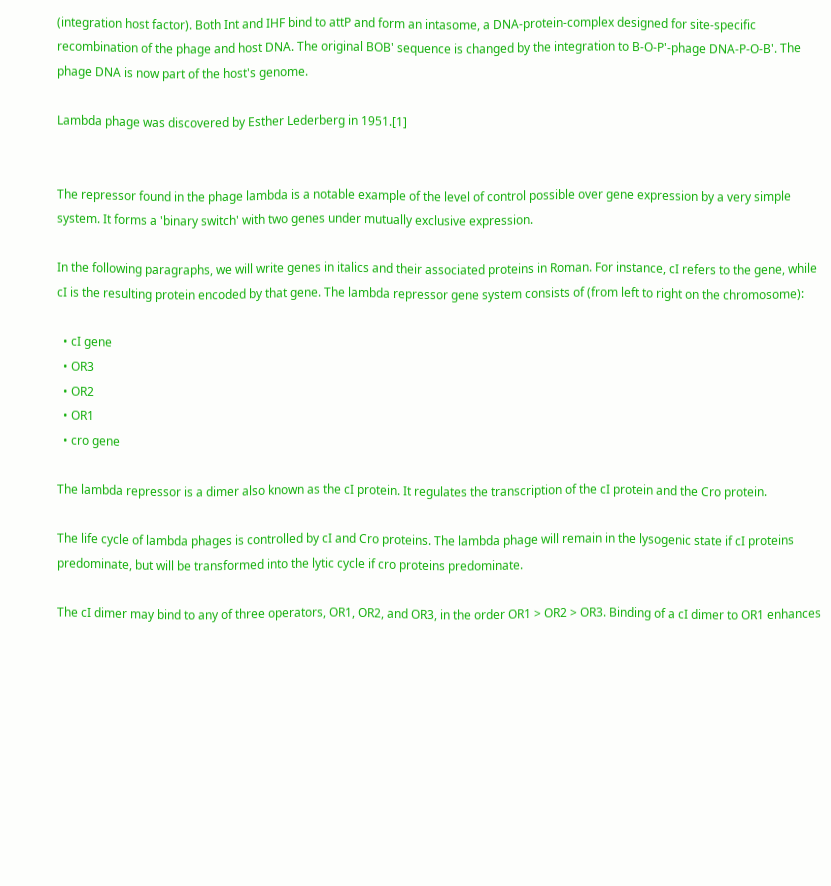(integration host factor). Both Int and IHF bind to attP and form an intasome, a DNA-protein-complex designed for site-specific recombination of the phage and host DNA. The original BOB' sequence is changed by the integration to B-O-P'-phage DNA-P-O-B'. The phage DNA is now part of the host's genome.

Lambda phage was discovered by Esther Lederberg in 1951.[1]


The repressor found in the phage lambda is a notable example of the level of control possible over gene expression by a very simple system. It forms a 'binary switch' with two genes under mutually exclusive expression.

In the following paragraphs, we will write genes in italics and their associated proteins in Roman. For instance, cI refers to the gene, while cI is the resulting protein encoded by that gene. The lambda repressor gene system consists of (from left to right on the chromosome):

  • cI gene
  • OR3
  • OR2
  • OR1
  • cro gene

The lambda repressor is a dimer also known as the cI protein. It regulates the transcription of the cI protein and the Cro protein.

The life cycle of lambda phages is controlled by cI and Cro proteins. The lambda phage will remain in the lysogenic state if cI proteins predominate, but will be transformed into the lytic cycle if cro proteins predominate.

The cI dimer may bind to any of three operators, OR1, OR2, and OR3, in the order OR1 > OR2 > OR3. Binding of a cI dimer to OR1 enhances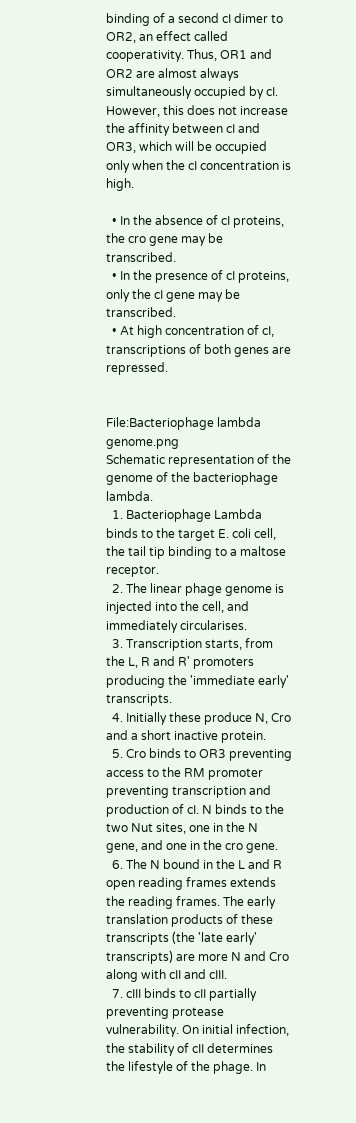binding of a second cI dimer to OR2, an effect called cooperativity. Thus, OR1 and OR2 are almost always simultaneously occupied by cI. However, this does not increase the affinity between cI and OR3, which will be occupied only when the cI concentration is high.

  • In the absence of cI proteins, the cro gene may be transcribed.
  • In the presence of cI proteins, only the cI gene may be transcribed.
  • At high concentration of cI, transcriptions of both genes are repressed.


File:Bacteriophage lambda genome.png
Schematic representation of the genome of the bacteriophage lambda.
  1. Bacteriophage Lambda binds to the target E. coli cell, the tail tip binding to a maltose receptor.
  2. The linear phage genome is injected into the cell, and immediately circularises.
  3. Transcription starts, from the L, R and R' promoters producing the 'immediate early' transcripts.
  4. Initially these produce N, Cro and a short inactive protein.
  5. Cro binds to OR3 preventing access to the RM promoter preventing transcription and production of cI. N binds to the two Nut sites, one in the N gene, and one in the cro gene.
  6. The N bound in the L and R open reading frames extends the reading frames. The early translation products of these transcripts (the 'late early' transcripts) are more N and Cro along with cII and cIII.
  7. cIII binds to cII partially preventing protease vulnerability. On initial infection, the stability of cII determines the lifestyle of the phage. In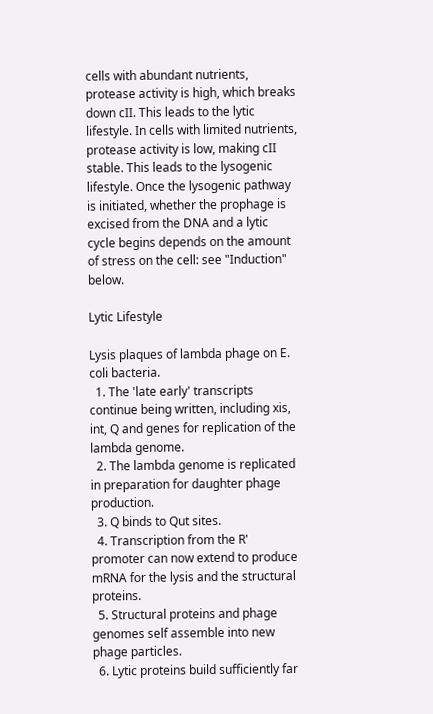cells with abundant nutrients, protease activity is high, which breaks down cII. This leads to the lytic lifestyle. In cells with limited nutrients, protease activity is low, making cII stable. This leads to the lysogenic lifestyle. Once the lysogenic pathway is initiated, whether the prophage is excised from the DNA and a lytic cycle begins depends on the amount of stress on the cell: see "Induction" below.

Lytic Lifestyle

Lysis plaques of lambda phage on E. coli bacteria.
  1. The 'late early' transcripts continue being written, including xis, int, Q and genes for replication of the lambda genome.
  2. The lambda genome is replicated in preparation for daughter phage production.
  3. Q binds to Qut sites.
  4. Transcription from the R' promoter can now extend to produce mRNA for the lysis and the structural proteins.
  5. Structural proteins and phage genomes self assemble into new phage particles.
  6. Lytic proteins build sufficiently far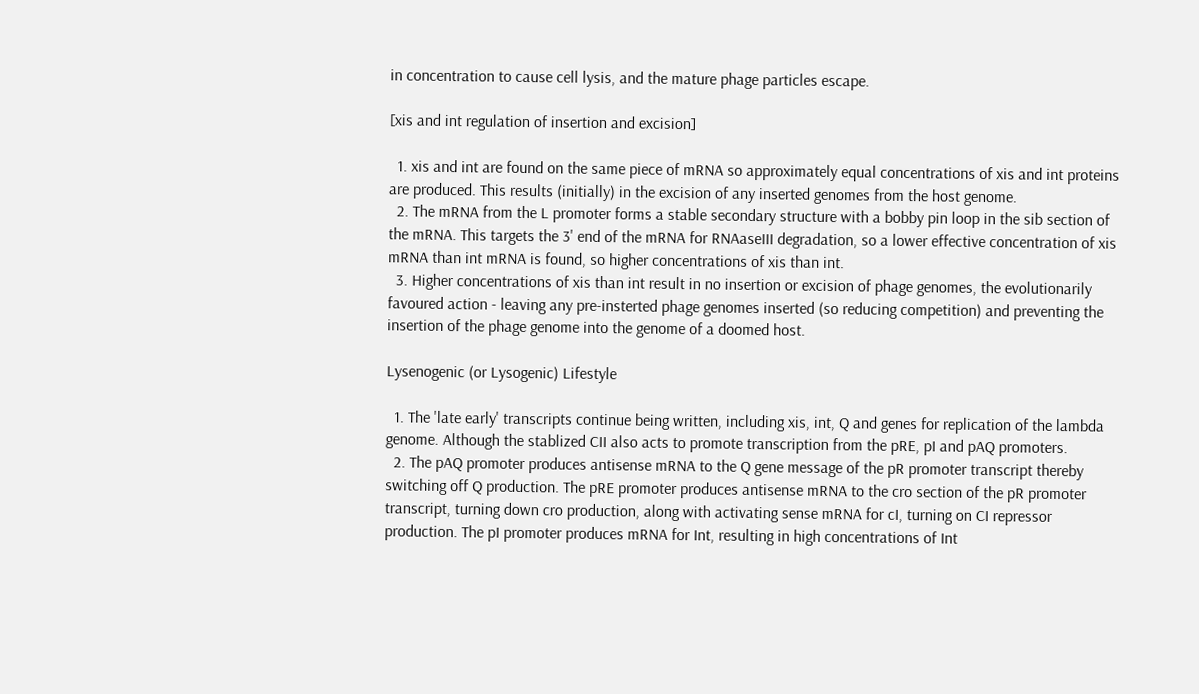in concentration to cause cell lysis, and the mature phage particles escape.

[xis and int regulation of insertion and excision]

  1. xis and int are found on the same piece of mRNA so approximately equal concentrations of xis and int proteins are produced. This results (initially) in the excision of any inserted genomes from the host genome.
  2. The mRNA from the L promoter forms a stable secondary structure with a bobby pin loop in the sib section of the mRNA. This targets the 3' end of the mRNA for RNAaseIII degradation, so a lower effective concentration of xis mRNA than int mRNA is found, so higher concentrations of xis than int.
  3. Higher concentrations of xis than int result in no insertion or excision of phage genomes, the evolutionarily favoured action - leaving any pre-insterted phage genomes inserted (so reducing competition) and preventing the insertion of the phage genome into the genome of a doomed host.

Lysenogenic (or Lysogenic) Lifestyle

  1. The 'late early' transcripts continue being written, including xis, int, Q and genes for replication of the lambda genome. Although the stablized CII also acts to promote transcription from the pRE, pI and pAQ promoters.
  2. The pAQ promoter produces antisense mRNA to the Q gene message of the pR promoter transcript thereby switching off Q production. The pRE promoter produces antisense mRNA to the cro section of the pR promoter transcript, turning down cro production, along with activating sense mRNA for cI, turning on CI repressor production. The pI promoter produces mRNA for Int, resulting in high concentrations of Int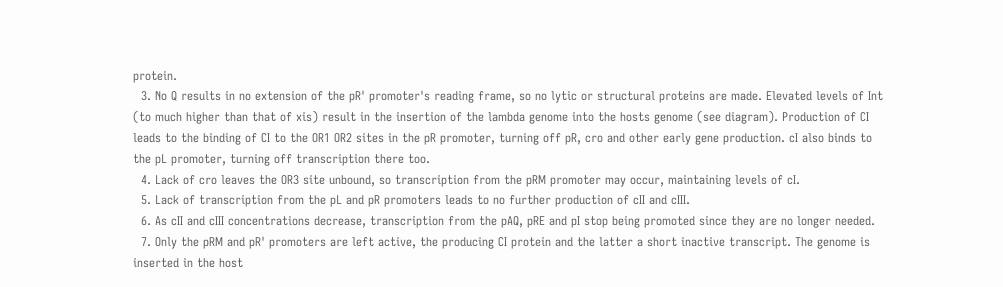protein.
  3. No Q results in no extension of the pR' promoter's reading frame, so no lytic or structural proteins are made. Elevated levels of Int (to much higher than that of xis) result in the insertion of the lambda genome into the hosts genome (see diagram). Production of CI leads to the binding of CI to the OR1 OR2 sites in the pR promoter, turning off pR, cro and other early gene production. cI also binds to the pL promoter, turning off transcription there too.
  4. Lack of cro leaves the OR3 site unbound, so transcription from the pRM promoter may occur, maintaining levels of cI.
  5. Lack of transcription from the pL and pR promoters leads to no further production of cII and cIII.
  6. As cII and cIII concentrations decrease, transcription from the pAQ, pRE and pI stop being promoted since they are no longer needed.
  7. Only the pRM and pR' promoters are left active, the producing CI protein and the latter a short inactive transcript. The genome is inserted in the host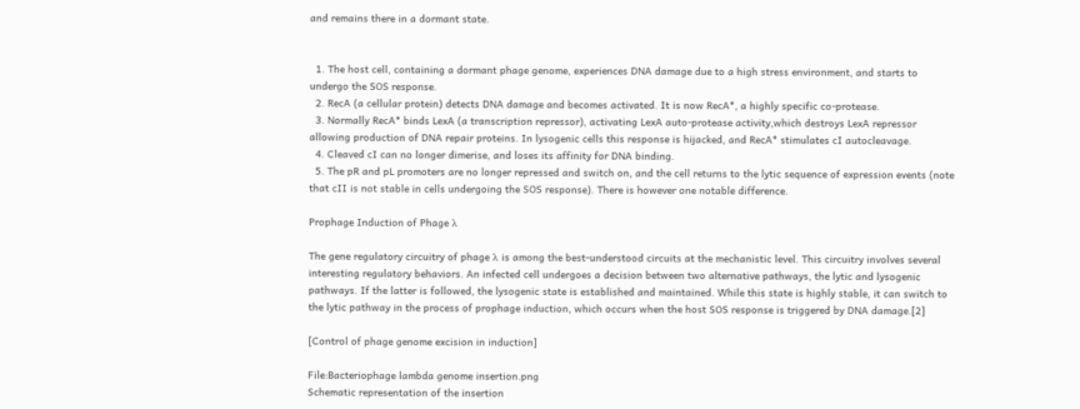and remains there in a dormant state.


  1. The host cell, containing a dormant phage genome, experiences DNA damage due to a high stress environment, and starts to undergo the SOS response.
  2. RecA (a cellular protein) detects DNA damage and becomes activated. It is now RecA*, a highly specific co-protease.
  3. Normally RecA* binds LexA (a transcription repressor), activating LexA auto-protease activity,which destroys LexA repressor allowing production of DNA repair proteins. In lysogenic cells this response is hijacked, and RecA* stimulates cI autocleavage.
  4. Cleaved cI can no longer dimerise, and loses its affinity for DNA binding.
  5. The pR and pL promoters are no longer repressed and switch on, and the cell returns to the lytic sequence of expression events (note that cII is not stable in cells undergoing the SOS response). There is however one notable difference.

Prophage Induction of Phage λ

The gene regulatory circuitry of phage λ is among the best-understood circuits at the mechanistic level. This circuitry involves several interesting regulatory behaviors. An infected cell undergoes a decision between two alternative pathways, the lytic and lysogenic pathways. If the latter is followed, the lysogenic state is established and maintained. While this state is highly stable, it can switch to the lytic pathway in the process of prophage induction, which occurs when the host SOS response is triggered by DNA damage.[2]

[Control of phage genome excision in induction]

File:Bacteriophage lambda genome insertion.png
Schematic representation of the insertion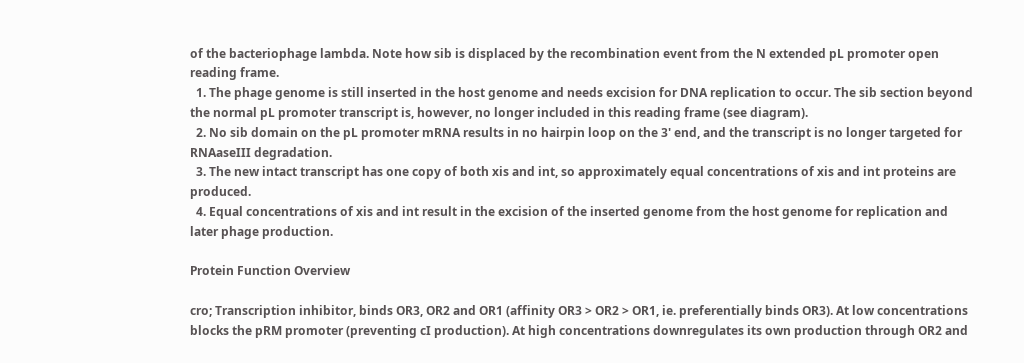of the bacteriophage lambda. Note how sib is displaced by the recombination event from the N extended pL promoter open reading frame.
  1. The phage genome is still inserted in the host genome and needs excision for DNA replication to occur. The sib section beyond the normal pL promoter transcript is, however, no longer included in this reading frame (see diagram).
  2. No sib domain on the pL promoter mRNA results in no hairpin loop on the 3' end, and the transcript is no longer targeted for RNAaseIII degradation.
  3. The new intact transcript has one copy of both xis and int, so approximately equal concentrations of xis and int proteins are produced.
  4. Equal concentrations of xis and int result in the excision of the inserted genome from the host genome for replication and later phage production.

Protein Function Overview

cro; Transcription inhibitor, binds OR3, OR2 and OR1 (affinity OR3 > OR2 > OR1, ie. preferentially binds OR3). At low concentrations blocks the pRM promoter (preventing cI production). At high concentrations downregulates its own production through OR2 and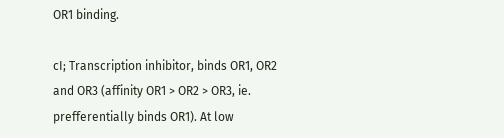OR1 binding.

cI; Transcription inhibitor, binds OR1, OR2 and OR3 (affinity OR1 > OR2 > OR3, ie. prefferentially binds OR1). At low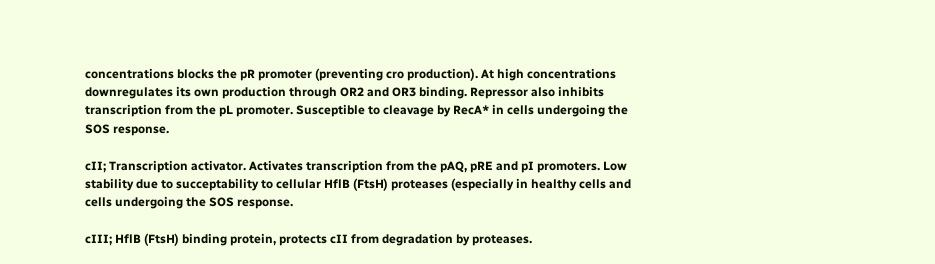concentrations blocks the pR promoter (preventing cro production). At high concentrations downregulates its own production through OR2 and OR3 binding. Repressor also inhibits transcription from the pL promoter. Susceptible to cleavage by RecA* in cells undergoing the SOS response.

cII; Transcription activator. Activates transcription from the pAQ, pRE and pI promoters. Low stability due to succeptability to cellular HflB (FtsH) proteases (especially in healthy cells and cells undergoing the SOS response.

cIII; HflB (FtsH) binding protein, protects cII from degradation by proteases.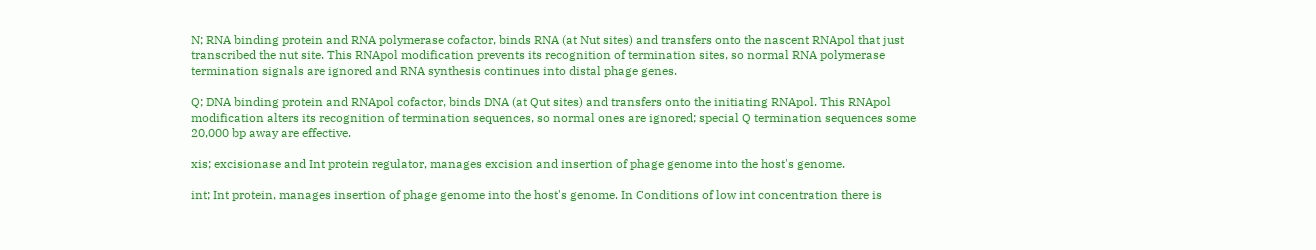N; RNA binding protein and RNA polymerase cofactor, binds RNA (at Nut sites) and transfers onto the nascent RNApol that just transcribed the nut site. This RNApol modification prevents its recognition of termination sites, so normal RNA polymerase termination signals are ignored and RNA synthesis continues into distal phage genes.

Q; DNA binding protein and RNApol cofactor, binds DNA (at Qut sites) and transfers onto the initiating RNApol. This RNApol modification alters its recognition of termination sequences, so normal ones are ignored; special Q termination sequences some 20,000 bp away are effective.

xis; excisionase and Int protein regulator, manages excision and insertion of phage genome into the host's genome.

int; Int protein, manages insertion of phage genome into the host's genome. In Conditions of low int concentration there is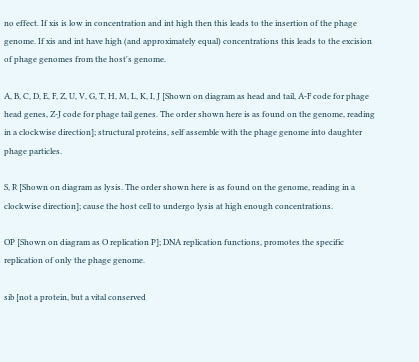no effect. If xis is low in concentration and int high then this leads to the insertion of the phage genome. If xis and int have high (and approximately equal) concentrations this leads to the excision of phage genomes from the host's genome.

A, B, C, D, E, F, Z, U, V, G, T, H, M, L, K, I, J [Shown on diagram as head and tail, A-F code for phage head genes, Z-J code for phage tail genes. The order shown here is as found on the genome, reading in a clockwise direction]; structural proteins, self assemble with the phage genome into daughter phage particles.

S, R [Shown on diagram as lysis. The order shown here is as found on the genome, reading in a clockwise direction]; cause the host cell to undergo lysis at high enough concentrations.

OP [Shown on diagram as O replication P]; DNA replication functions, promotes the specific replication of only the phage genome.

sib [not a protein, but a vital conserved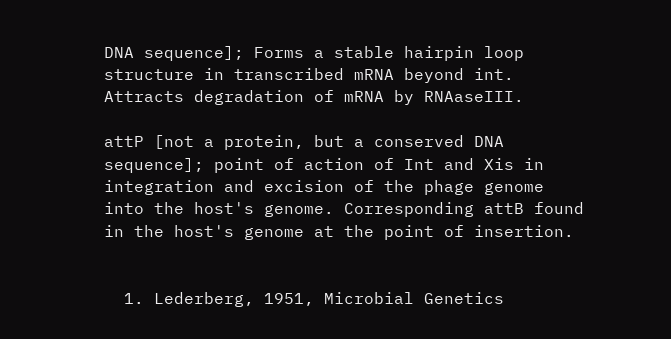DNA sequence]; Forms a stable hairpin loop structure in transcribed mRNA beyond int. Attracts degradation of mRNA by RNAaseIII.

attP [not a protein, but a conserved DNA sequence]; point of action of Int and Xis in integration and excision of the phage genome into the host's genome. Corresponding attB found in the host's genome at the point of insertion.


  1. Lederberg, 1951, Microbial Genetics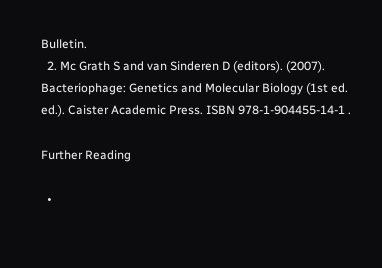Bulletin.
  2. Mc Grath S and van Sinderen D (editors). (2007). Bacteriophage: Genetics and Molecular Biology (1st ed. ed.). Caister Academic Press. ISBN 978-1-904455-14-1 .

Further Reading

  •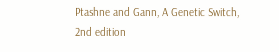Ptashne and Gann, A Genetic Switch, 2nd edition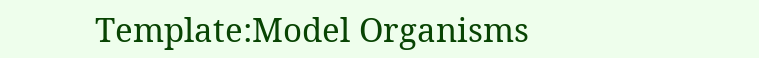Template:Model Organisms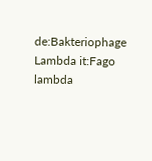de:Bakteriophage Lambda it:Fago lambda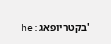he:בקטריופאג'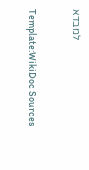למבדא

Template:WikiDoc Sources